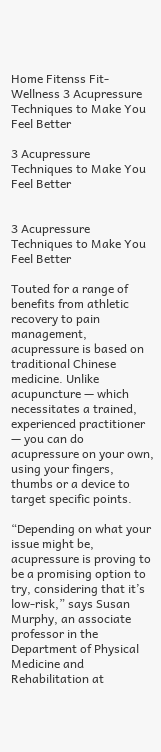Home Fitenss Fit-Wellness 3 Acupressure Techniques to Make You Feel Better

3 Acupressure Techniques to Make You Feel Better


3 Acupressure Techniques to Make You Feel Better

Touted for a range of benefits from athletic recovery to pain management, acupressure is based on traditional Chinese medicine. Unlike acupuncture — which necessitates a trained, experienced practitioner — you can do acupressure on your own, using your fingers, thumbs or a device to target specific points.

“Depending on what your issue might be, acupressure is proving to be a promising option to try, considering that it’s low-risk,” says Susan Murphy, an associate professor in the Department of Physical Medicine and Rehabilitation at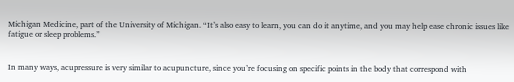Michigan Medicine, part of the University of Michigan. “It’s also easy to learn, you can do it anytime, and you may help ease chronic issues like fatigue or sleep problems.”


In many ways, acupressure is very similar to acupuncture, since you’re focusing on specific points in the body that correspond with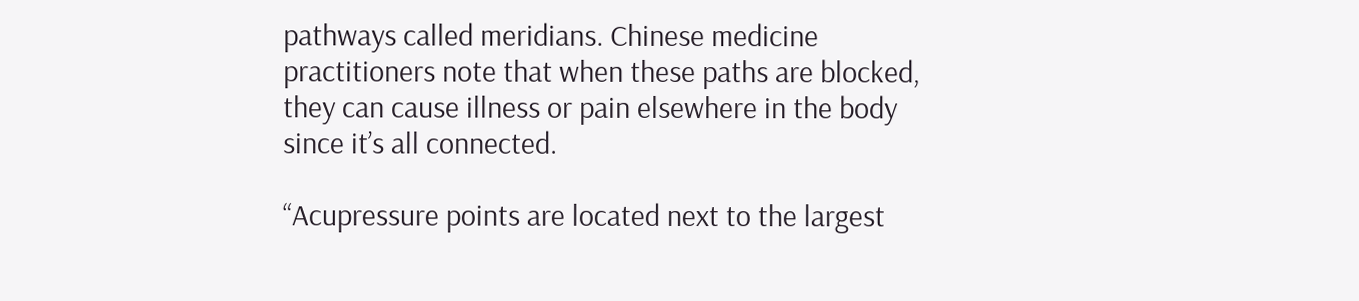pathways called meridians. Chinese medicine practitioners note that when these paths are blocked, they can cause illness or pain elsewhere in the body since it’s all connected.

“Acupressure points are located next to the largest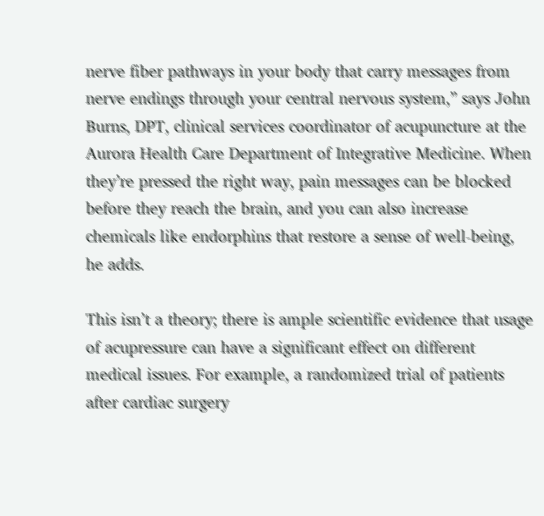nerve fiber pathways in your body that carry messages from nerve endings through your central nervous system,” says John Burns, DPT, clinical services coordinator of acupuncture at the Aurora Health Care Department of Integrative Medicine. When they’re pressed the right way, pain messages can be blocked before they reach the brain, and you can also increase chemicals like endorphins that restore a sense of well-being, he adds.

This isn’t a theory; there is ample scientific evidence that usage of acupressure can have a significant effect on different medical issues. For example, a randomized trial of patients after cardiac surgery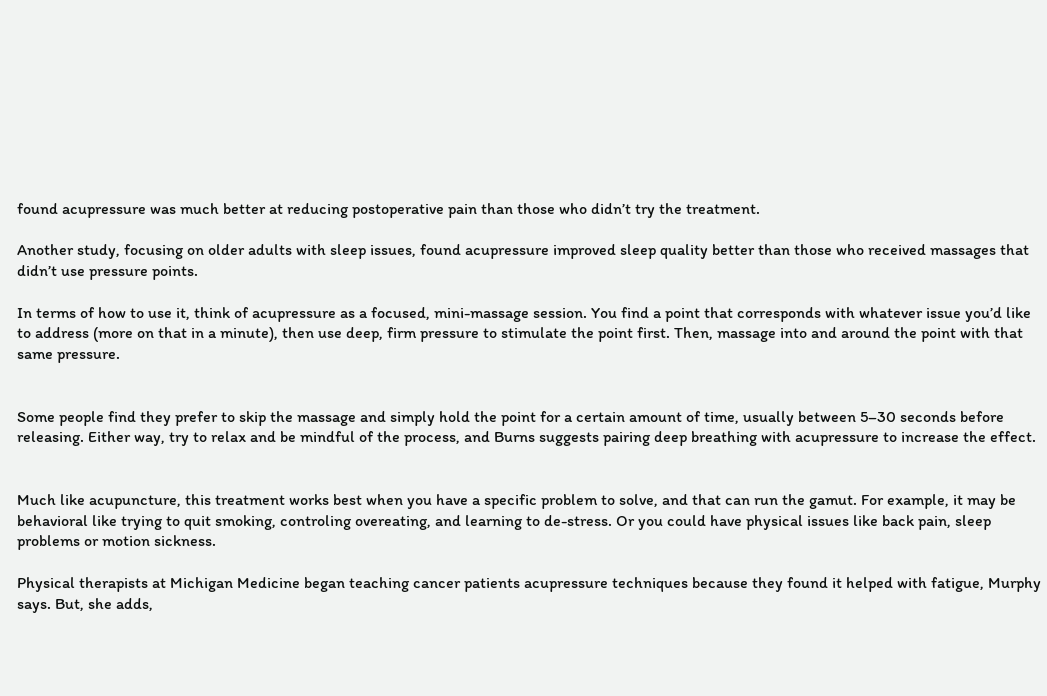found acupressure was much better at reducing postoperative pain than those who didn’t try the treatment.

Another study, focusing on older adults with sleep issues, found acupressure improved sleep quality better than those who received massages that didn’t use pressure points.

In terms of how to use it, think of acupressure as a focused, mini-massage session. You find a point that corresponds with whatever issue you’d like to address (more on that in a minute), then use deep, firm pressure to stimulate the point first. Then, massage into and around the point with that same pressure.


Some people find they prefer to skip the massage and simply hold the point for a certain amount of time, usually between 5–30 seconds before releasing. Either way, try to relax and be mindful of the process, and Burns suggests pairing deep breathing with acupressure to increase the effect.


Much like acupuncture, this treatment works best when you have a specific problem to solve, and that can run the gamut. For example, it may be behavioral like trying to quit smoking, controling overeating, and learning to de-stress. Or you could have physical issues like back pain, sleep problems or motion sickness.

Physical therapists at Michigan Medicine began teaching cancer patients acupressure techniques because they found it helped with fatigue, Murphy says. But, she adds,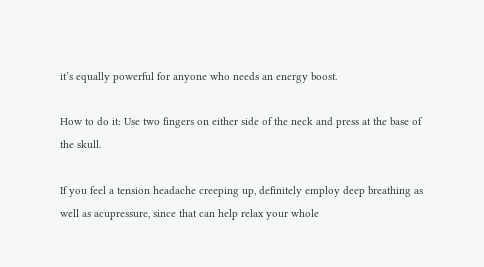it’s equally powerful for anyone who needs an energy boost.

How to do it: Use two fingers on either side of the neck and press at the base of the skull.

If you feel a tension headache creeping up, definitely employ deep breathing as well as acupressure, since that can help relax your whole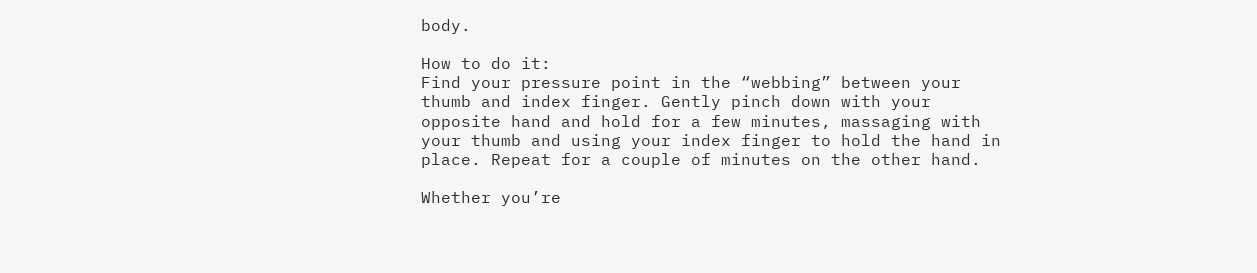body.

How to do it:
Find your pressure point in the “webbing” between your thumb and index finger. Gently pinch down with your opposite hand and hold for a few minutes, massaging with your thumb and using your index finger to hold the hand in place. Repeat for a couple of minutes on the other hand.

Whether you’re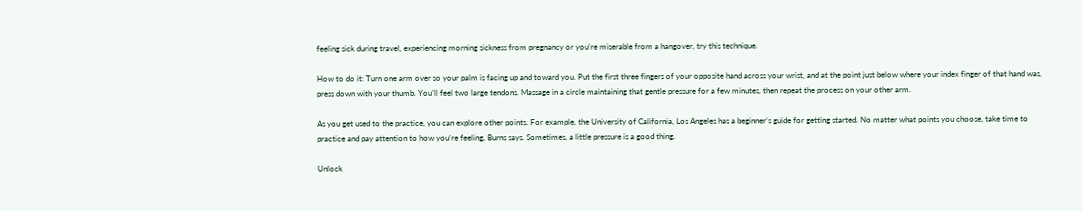feeling sick during travel, experiencing morning sickness from pregnancy or you’re miserable from a hangover, try this technique.

How to do it: Turn one arm over so your palm is facing up and toward you. Put the first three fingers of your opposite hand across your wrist, and at the point just below where your index finger of that hand was, press down with your thumb. You’ll feel two large tendons. Massage in a circle maintaining that gentle pressure for a few minutes, then repeat the process on your other arm.

As you get used to the practice, you can explore other points. For example, the University of California, Los Angeles has a beginner’s guide for getting started. No matter what points you choose, take time to practice and pay attention to how you’re feeling, Burns says. Sometimes, a little pressure is a good thing.

Unlock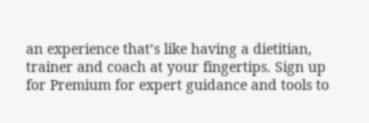an experience that’s like having a dietitian, trainer and coach at your fingertips. Sign up for Premium for expert guidance and tools to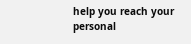help you reach your personal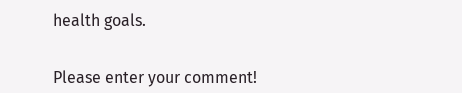health goals.


Please enter your comment!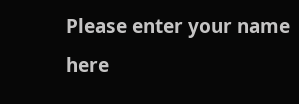Please enter your name here